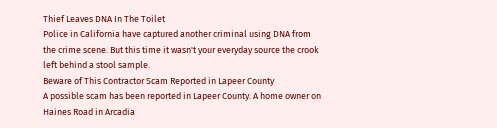Thief Leaves DNA In The Toilet
Police in California have captured another criminal using DNA from the crime scene. But this time it wasn't your everyday source the crook left behind a stool sample.
Beware of This Contractor Scam Reported in Lapeer County
A possible scam has been reported in Lapeer County. A home owner on Haines Road in Arcadia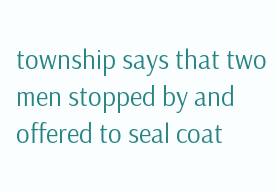township says that two men stopped by and offered to seal coat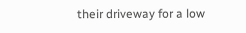their driveway for a low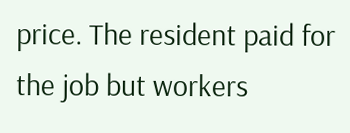price. The resident paid for the job but workers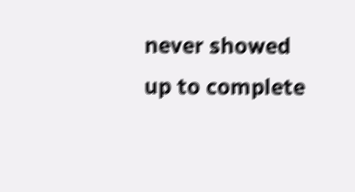never showed up to complete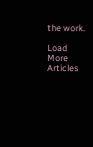the work.

Load More Articles